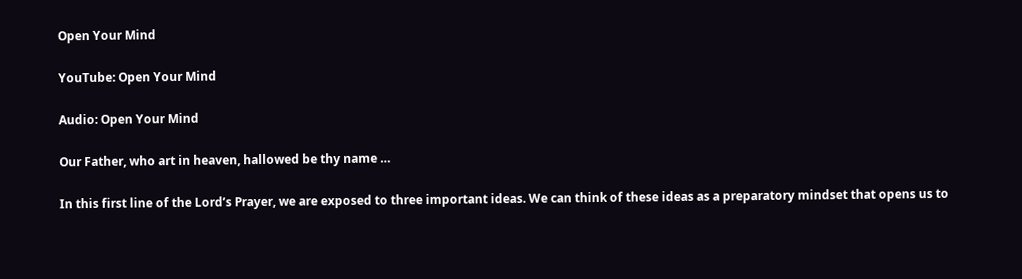Open Your Mind

YouTube: Open Your Mind

Audio: Open Your Mind

Our Father, who art in heaven, hallowed be thy name …

In this first line of the Lord’s Prayer, we are exposed to three important ideas. We can think of these ideas as a preparatory mindset that opens us to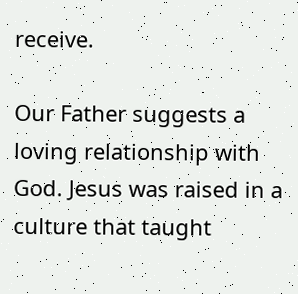receive.

Our Father suggests a loving relationship with God. Jesus was raised in a culture that taught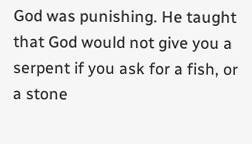God was punishing. He taught that God would not give you a serpent if you ask for a fish, or a stone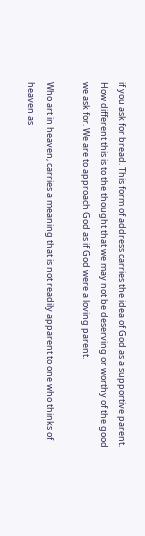if you ask for bread. This form of address carries the idea of God as a supportive parent. How different this is to the thought that we may not be deserving or worthy of the good we ask for. We are to approach God as if God were a loving parent.

Who art in heaven, carries a meaning that is not readily apparent to one who thinks of heaven as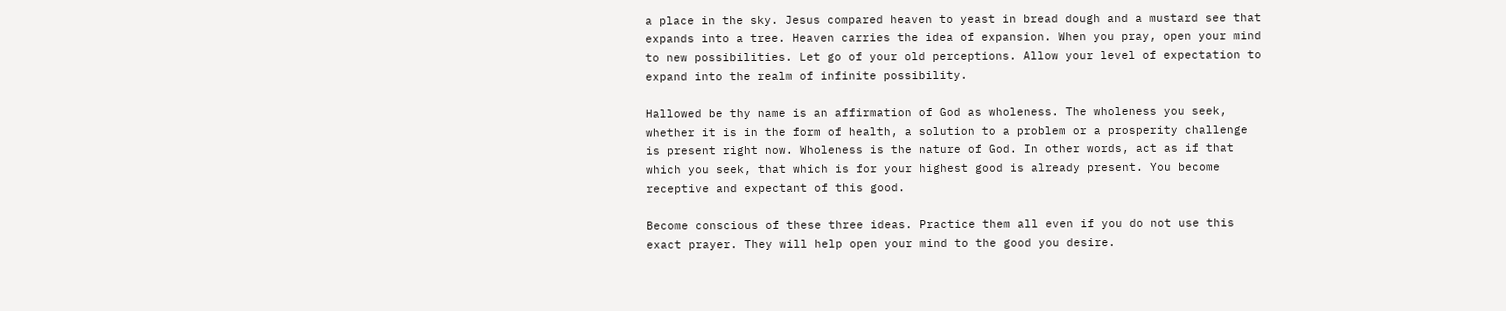a place in the sky. Jesus compared heaven to yeast in bread dough and a mustard see that expands into a tree. Heaven carries the idea of expansion. When you pray, open your mind to new possibilities. Let go of your old perceptions. Allow your level of expectation to expand into the realm of infinite possibility.

Hallowed be thy name is an affirmation of God as wholeness. The wholeness you seek, whether it is in the form of health, a solution to a problem or a prosperity challenge is present right now. Wholeness is the nature of God. In other words, act as if that which you seek, that which is for your highest good is already present. You become receptive and expectant of this good.

Become conscious of these three ideas. Practice them all even if you do not use this exact prayer. They will help open your mind to the good you desire.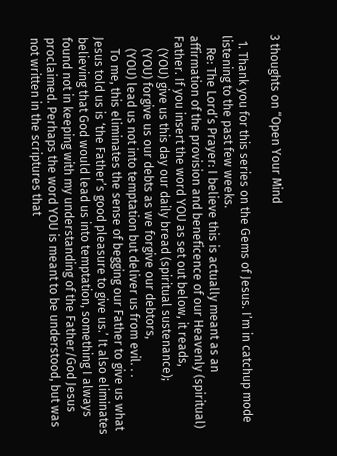3 thoughts on “Open Your Mind

  1. Thank you for this series on the Gems of Jesus. I’m in catchup mode listening to the past few weeks.
    Re: The Lord’s Prayer: I believe this is actually meant as an affirmation of the provision and beneficence of our Heavenly (spiritual) Father. If you insert the word YOU as set out below, it reads,
    (YOU) give us this day our daily bread (spiritual sustenance);
    (YOU) forgive us our debts as we forgive our debtors,
    (YOU) lead us not into temptation but deliver us from evil. . .
    To me, this eliminates the sense of begging our Father to give us what Jesus told us is ‘the Father’s good pleasure to give us.’ It also eliminates believing that God would lead us into temptation, something I always found not in keeping with my understanding of the Father/God Jesus proclaimed. Perhaps the word YOU is meant to be understood, but was not written in the scriptures that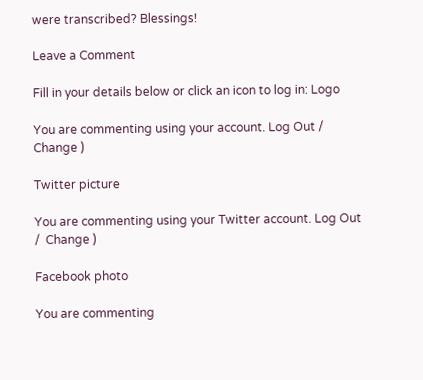were transcribed? Blessings!

Leave a Comment

Fill in your details below or click an icon to log in: Logo

You are commenting using your account. Log Out /  Change )

Twitter picture

You are commenting using your Twitter account. Log Out /  Change )

Facebook photo

You are commenting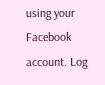using your Facebook account. Log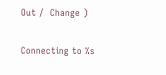Out /  Change )

Connecting to %s